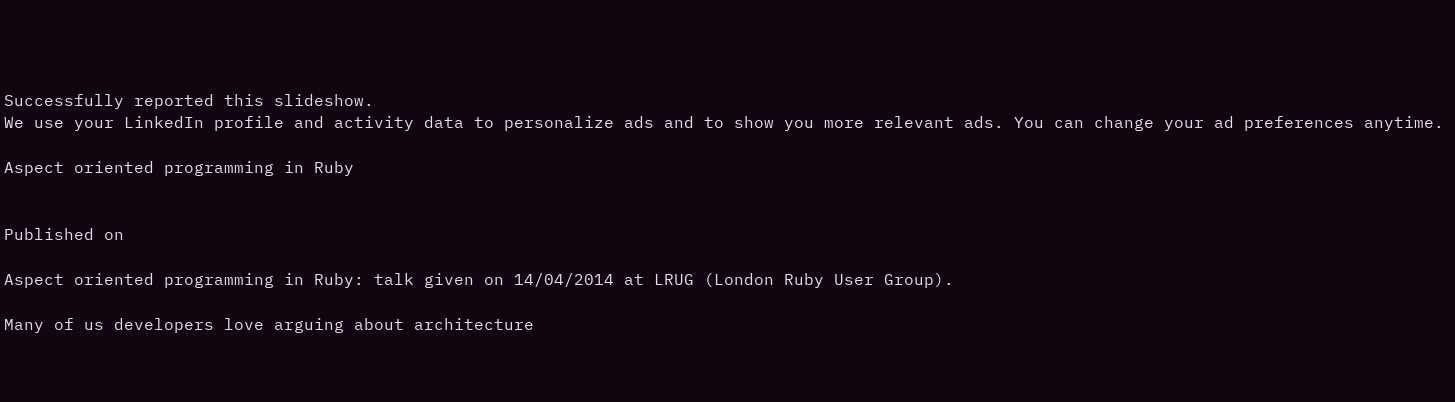Successfully reported this slideshow.
We use your LinkedIn profile and activity data to personalize ads and to show you more relevant ads. You can change your ad preferences anytime.

Aspect oriented programming in Ruby


Published on

Aspect oriented programming in Ruby: talk given on 14/04/2014 at LRUG (London Ruby User Group).

Many of us developers love arguing about architecture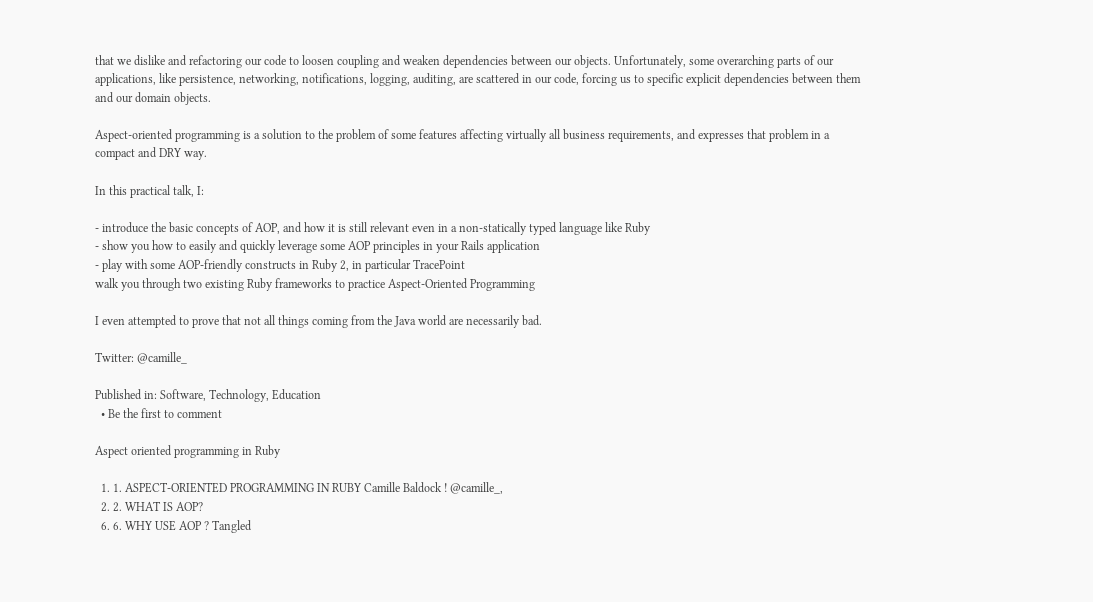that we dislike and refactoring our code to loosen coupling and weaken dependencies between our objects. Unfortunately, some overarching parts of our applications, like persistence, networking, notifications, logging, auditing, are scattered in our code, forcing us to specific explicit dependencies between them and our domain objects.

Aspect-oriented programming is a solution to the problem of some features affecting virtually all business requirements, and expresses that problem in a compact and DRY way.

In this practical talk, I:

- introduce the basic concepts of AOP, and how it is still relevant even in a non-statically typed language like Ruby
- show you how to easily and quickly leverage some AOP principles in your Rails application
- play with some AOP-friendly constructs in Ruby 2, in particular TracePoint
walk you through two existing Ruby frameworks to practice Aspect-Oriented Programming

I even attempted to prove that not all things coming from the Java world are necessarily bad.

Twitter: @camille_

Published in: Software, Technology, Education
  • Be the first to comment

Aspect oriented programming in Ruby

  1. 1. ASPECT-ORIENTED PROGRAMMING IN RUBY Camille Baldock ! @camille_,
  2. 2. WHAT IS AOP?
  6. 6. WHY USE AOP ? Tangled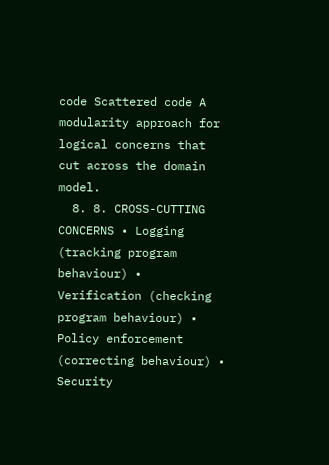code Scattered code A modularity approach for logical concerns that cut across the domain model.
  8. 8. CROSS-CUTTING CONCERNS • Logging (tracking program behaviour) • Verification (checking program behaviour) • Policy enforcement (correcting behaviour) • Security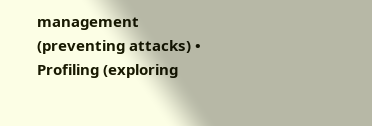management (preventing attacks) • Profiling (exploring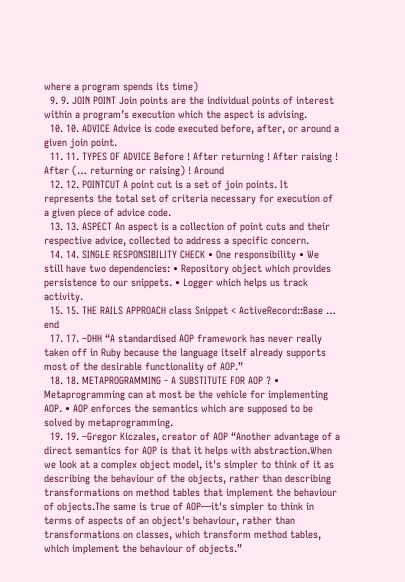where a program spends its time)
  9. 9. JOIN POINT Join points are the individual points of interest within a program’s execution which the aspect is advising.
  10. 10. ADVICE Advice is code executed before, after, or around a given join point.
  11. 11. TYPES OF ADVICE Before ! After returning ! After raising ! After (… returning or raising) ! Around
  12. 12. POINTCUT A point cut is a set of join points. It represents the total set of criteria necessary for execution of a given piece of advice code.
  13. 13. ASPECT An aspect is a collection of point cuts and their respective advice, collected to address a specific concern.
  14. 14. SINGLE RESPONSIBILITY CHECK • One responsibility • We still have two dependencies: • Repository object which provides persistence to our snippets. • Logger which helps us track activity.
  15. 15. THE RAILS APPROACH class Snippet < ActiveRecord::Base … end
  17. 17. –DHH “A standardised AOP framework has never really taken off in Ruby because the language itself already supports most of the desirable functionality of AOP.”
  18. 18. METAPROGRAMMING - A SUBSTITUTE FOR AOP ? • Metaprogramming can at most be the vehicle for implementing AOP. • AOP enforces the semantics which are supposed to be solved by metaprogramming.
  19. 19. –Gregor Kiczales, creator of AOP “Another advantage of a direct semantics for AOP is that it helps with abstraction.When we look at a complex object model, it's simpler to think of it as describing the behaviour of the objects, rather than describing transformations on method tables that implement the behaviour of objects.The same is true of AOP—it's simpler to think in terms of aspects of an object's behaviour, rather than transformations on classes, which transform method tables, which implement the behaviour of objects.”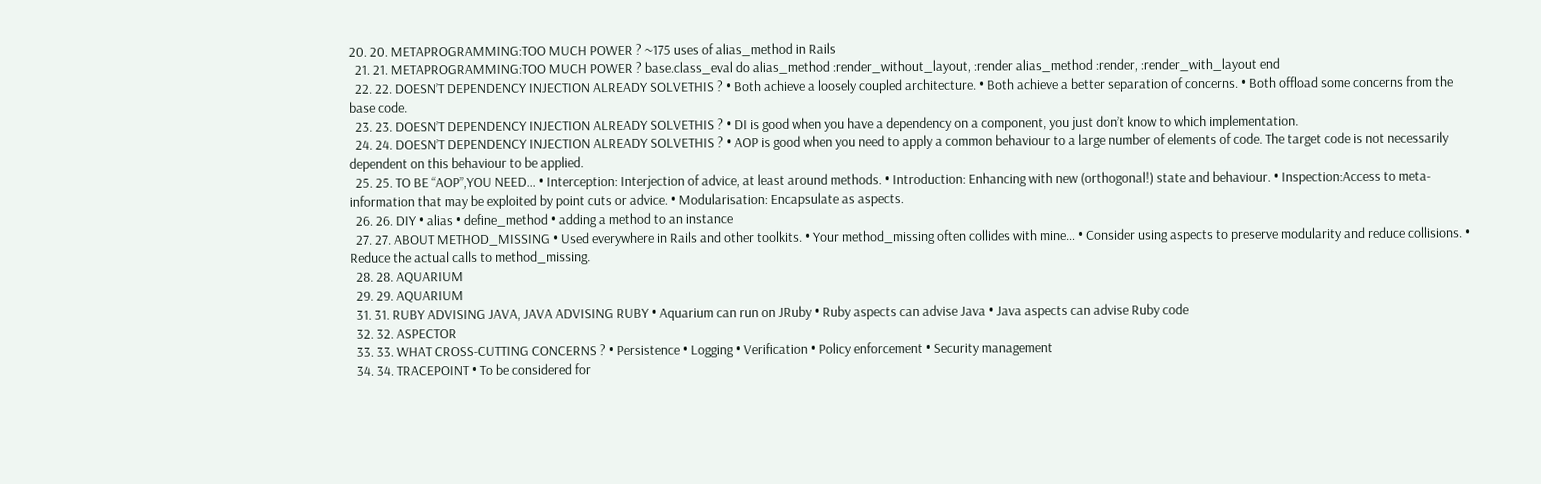20. 20. METAPROGRAMMING:TOO MUCH POWER ? ~175 uses of alias_method in Rails
  21. 21. METAPROGRAMMING:TOO MUCH POWER ? base.class_eval do alias_method :render_without_layout, :render alias_method :render, :render_with_layout end
  22. 22. DOESN’T DEPENDENCY INJECTION ALREADY SOLVETHIS ? • Both achieve a loosely coupled architecture. • Both achieve a better separation of concerns. • Both offload some concerns from the base code.
  23. 23. DOESN’T DEPENDENCY INJECTION ALREADY SOLVETHIS ? • DI is good when you have a dependency on a component, you just don’t know to which implementation.
  24. 24. DOESN’T DEPENDENCY INJECTION ALREADY SOLVETHIS ? • AOP is good when you need to apply a common behaviour to a large number of elements of code. The target code is not necessarily dependent on this behaviour to be applied.
  25. 25. TO BE “AOP”,YOU NEED… • Interception: Interjection of advice, at least around methods. • Introduction: Enhancing with new (orthogonal!) state and behaviour. • Inspection:Access to meta-information that may be exploited by point cuts or advice. • Modularisation: Encapsulate as aspects.
  26. 26. DIY • alias • define_method • adding a method to an instance
  27. 27. ABOUT METHOD_MISSING • Used everywhere in Rails and other toolkits. • Your method_missing often collides with mine… • Consider using aspects to preserve modularity and reduce collisions. • Reduce the actual calls to method_missing.
  28. 28. AQUARIUM
  29. 29. AQUARIUM
  31. 31. RUBY ADVISING JAVA, JAVA ADVISING RUBY • Aquarium can run on JRuby • Ruby aspects can advise Java • Java aspects can advise Ruby code
  32. 32. ASPECTOR
  33. 33. WHAT CROSS-CUTTING CONCERNS ? • Persistence • Logging • Verification • Policy enforcement • Security management
  34. 34. TRACEPOINT • To be considered for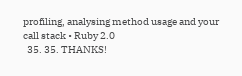profiling, analysing method usage and your call stack • Ruby 2.0
  35. 35. THANKS!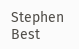Stephen Best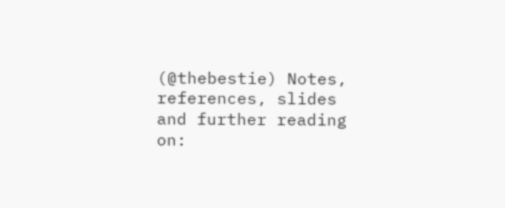(@thebestie) Notes, references, slides and further reading on: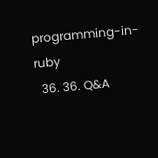programming-in-ruby
  36. 36. Q&A